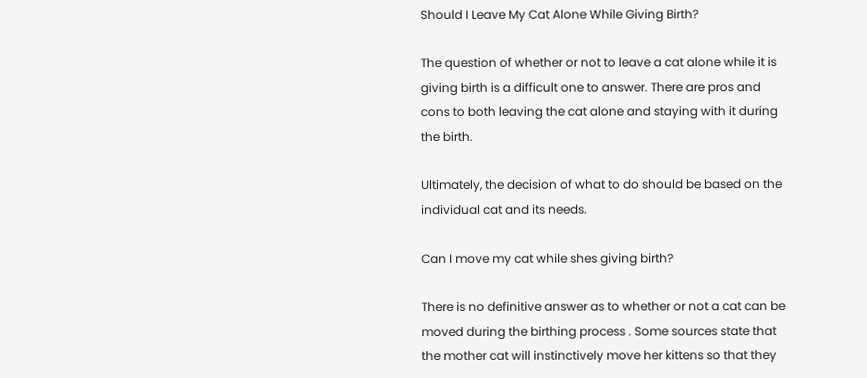Should I Leave My Cat Alone While Giving Birth?

The question of whether or not to leave a cat alone while it is giving birth is a difficult one to answer. There are pros and cons to both leaving the cat alone and staying with it during the birth.

Ultimately, the decision of what to do should be based on the individual cat and its needs.

Can I move my cat while shes giving birth?

There is no definitive answer as to whether or not a cat can be moved during the birthing process . Some sources state that the mother cat will instinctively move her kittens so that they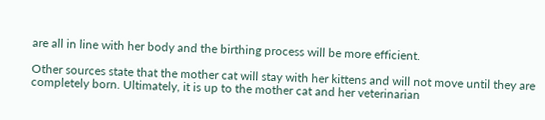are all in line with her body and the birthing process will be more efficient.

Other sources state that the mother cat will stay with her kittens and will not move until they are completely born. Ultimately, it is up to the mother cat and her veterinarian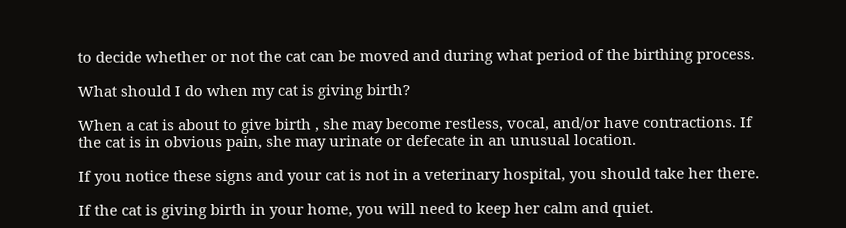to decide whether or not the cat can be moved and during what period of the birthing process.

What should I do when my cat is giving birth?

When a cat is about to give birth , she may become restless, vocal, and/or have contractions. If the cat is in obvious pain, she may urinate or defecate in an unusual location.

If you notice these signs and your cat is not in a veterinary hospital, you should take her there.

If the cat is giving birth in your home, you will need to keep her calm and quiet.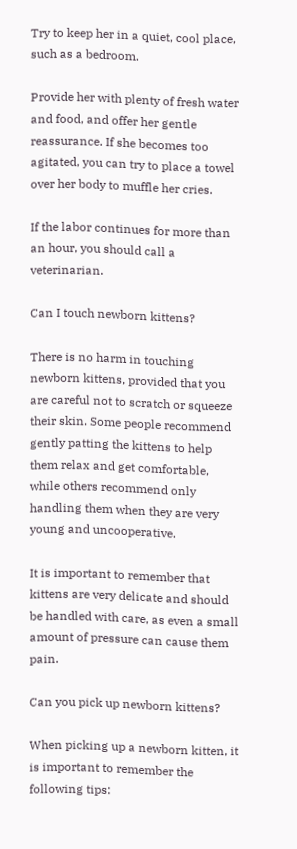Try to keep her in a quiet, cool place, such as a bedroom.

Provide her with plenty of fresh water and food, and offer her gentle reassurance. If she becomes too agitated, you can try to place a towel over her body to muffle her cries.

If the labor continues for more than an hour, you should call a veterinarian.

Can I touch newborn kittens?

There is no harm in touching newborn kittens, provided that you are careful not to scratch or squeeze their skin. Some people recommend gently patting the kittens to help them relax and get comfortable, while others recommend only handling them when they are very young and uncooperative.

It is important to remember that kittens are very delicate and should be handled with care, as even a small amount of pressure can cause them pain.

Can you pick up newborn kittens?

When picking up a newborn kitten, it is important to remember the following tips: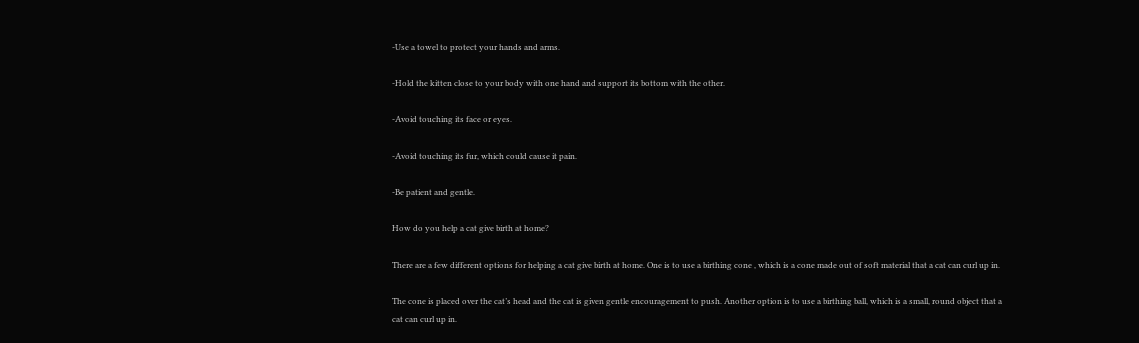-Use a towel to protect your hands and arms.

-Hold the kitten close to your body with one hand and support its bottom with the other.

-Avoid touching its face or eyes.

-Avoid touching its fur, which could cause it pain.

-Be patient and gentle.

How do you help a cat give birth at home?

There are a few different options for helping a cat give birth at home. One is to use a birthing cone , which is a cone made out of soft material that a cat can curl up in.

The cone is placed over the cat’s head and the cat is given gentle encouragement to push. Another option is to use a birthing ball, which is a small, round object that a cat can curl up in.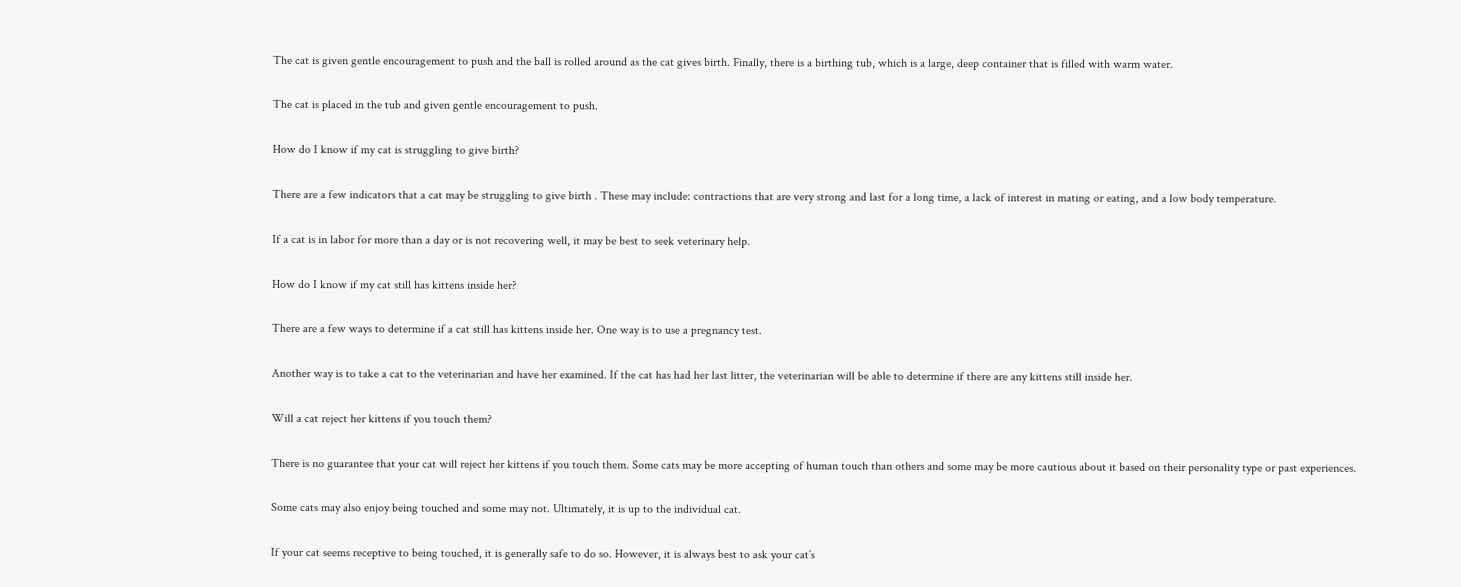The cat is given gentle encouragement to push and the ball is rolled around as the cat gives birth. Finally, there is a birthing tub, which is a large, deep container that is filled with warm water.

The cat is placed in the tub and given gentle encouragement to push.

How do I know if my cat is struggling to give birth?

There are a few indicators that a cat may be struggling to give birth . These may include: contractions that are very strong and last for a long time, a lack of interest in mating or eating, and a low body temperature.

If a cat is in labor for more than a day or is not recovering well, it may be best to seek veterinary help.

How do I know if my cat still has kittens inside her?

There are a few ways to determine if a cat still has kittens inside her. One way is to use a pregnancy test.

Another way is to take a cat to the veterinarian and have her examined. If the cat has had her last litter, the veterinarian will be able to determine if there are any kittens still inside her.

Will a cat reject her kittens if you touch them?

There is no guarantee that your cat will reject her kittens if you touch them. Some cats may be more accepting of human touch than others and some may be more cautious about it based on their personality type or past experiences.

Some cats may also enjoy being touched and some may not. Ultimately, it is up to the individual cat.

If your cat seems receptive to being touched, it is generally safe to do so. However, it is always best to ask your cat’s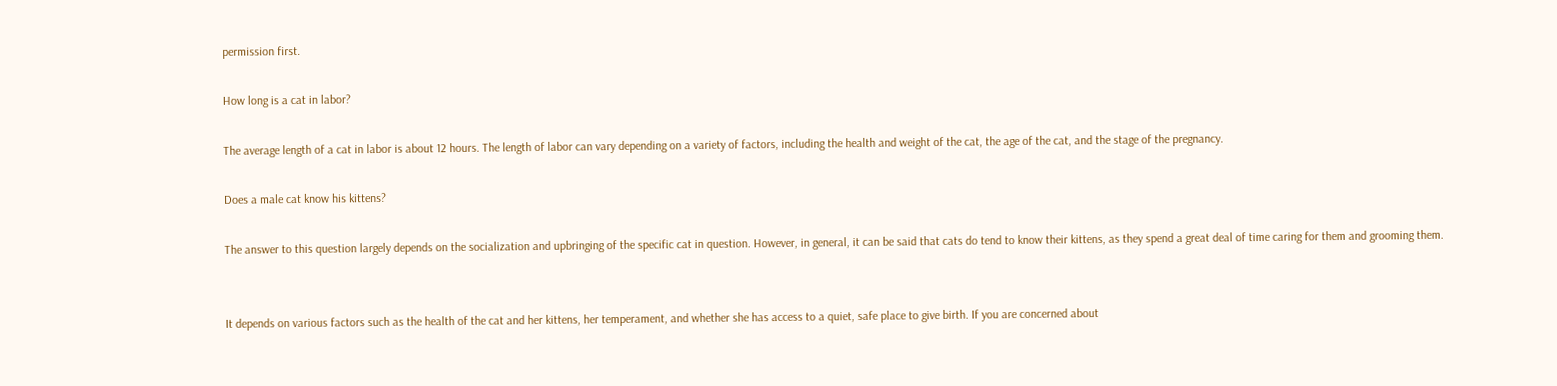permission first.

How long is a cat in labor?

The average length of a cat in labor is about 12 hours. The length of labor can vary depending on a variety of factors, including the health and weight of the cat, the age of the cat, and the stage of the pregnancy.

Does a male cat know his kittens?

The answer to this question largely depends on the socialization and upbringing of the specific cat in question. However, in general, it can be said that cats do tend to know their kittens, as they spend a great deal of time caring for them and grooming them.


It depends on various factors such as the health of the cat and her kittens, her temperament, and whether she has access to a quiet, safe place to give birth. If you are concerned about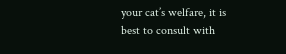your cat’s welfare, it is best to consult with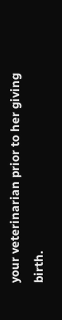your veterinarian prior to her giving birth.